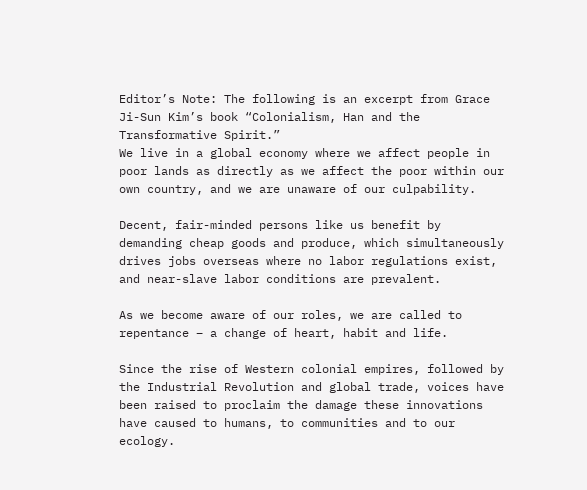Editor’s Note: The following is an excerpt from Grace Ji-Sun Kim’s book “Colonialism, Han and the Transformative Spirit.”
We live in a global economy where we affect people in poor lands as directly as we affect the poor within our own country, and we are unaware of our culpability.

Decent, fair-minded persons like us benefit by demanding cheap goods and produce, which simultaneously drives jobs overseas where no labor regulations exist, and near-slave labor conditions are prevalent.

As we become aware of our roles, we are called to repentance – a change of heart, habit and life.

Since the rise of Western colonial empires, followed by the Industrial Revolution and global trade, voices have been raised to proclaim the damage these innovations have caused to humans, to communities and to our ecology.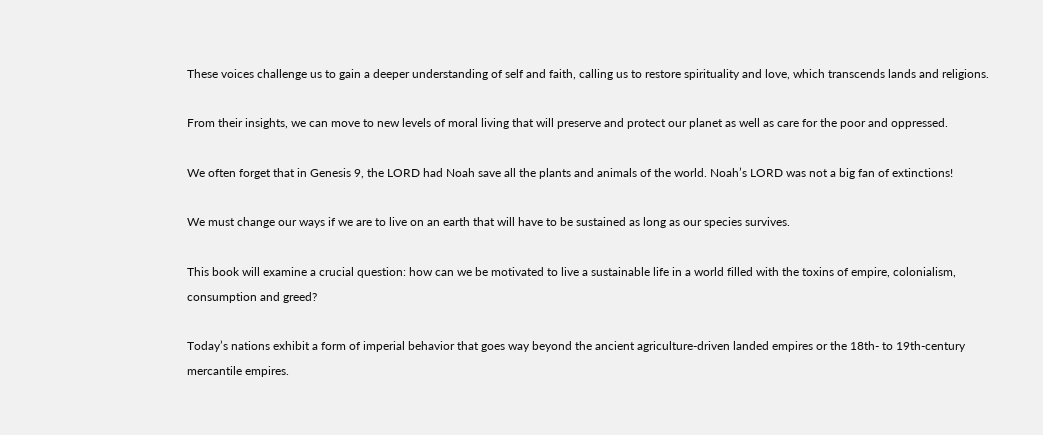These voices challenge us to gain a deeper understanding of self and faith, calling us to restore spirituality and love, which transcends lands and religions.

From their insights, we can move to new levels of moral living that will preserve and protect our planet as well as care for the poor and oppressed.

We often forget that in Genesis 9, the LORD had Noah save all the plants and animals of the world. Noah’s LORD was not a big fan of extinctions!

We must change our ways if we are to live on an earth that will have to be sustained as long as our species survives.

This book will examine a crucial question: how can we be motivated to live a sustainable life in a world filled with the toxins of empire, colonialism, consumption and greed?

Today’s nations exhibit a form of imperial behavior that goes way beyond the ancient agriculture-driven landed empires or the 18th- to 19th-century mercantile empires.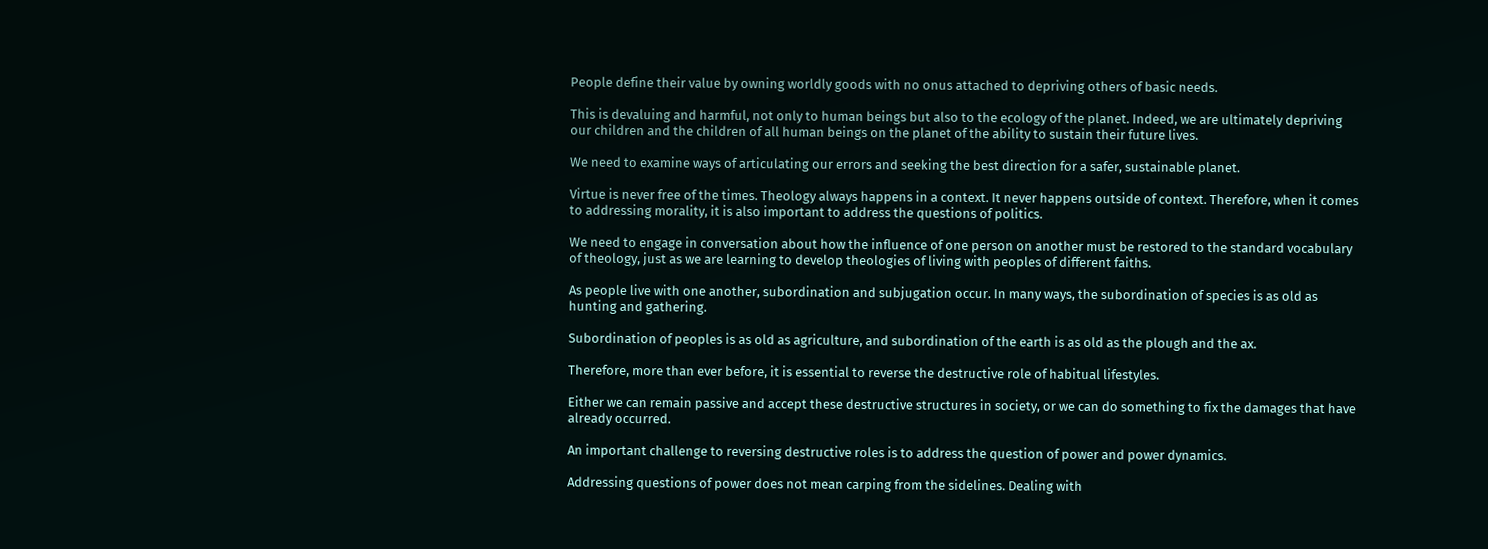People define their value by owning worldly goods with no onus attached to depriving others of basic needs.

This is devaluing and harmful, not only to human beings but also to the ecology of the planet. Indeed, we are ultimately depriving our children and the children of all human beings on the planet of the ability to sustain their future lives.

We need to examine ways of articulating our errors and seeking the best direction for a safer, sustainable planet.

Virtue is never free of the times. Theology always happens in a context. It never happens outside of context. Therefore, when it comes to addressing morality, it is also important to address the questions of politics.

We need to engage in conversation about how the influence of one person on another must be restored to the standard vocabulary of theology, just as we are learning to develop theologies of living with peoples of different faiths.

As people live with one another, subordination and subjugation occur. In many ways, the subordination of species is as old as hunting and gathering.

Subordination of peoples is as old as agriculture, and subordination of the earth is as old as the plough and the ax.

Therefore, more than ever before, it is essential to reverse the destructive role of habitual lifestyles.

Either we can remain passive and accept these destructive structures in society, or we can do something to fix the damages that have already occurred.

An important challenge to reversing destructive roles is to address the question of power and power dynamics.

Addressing questions of power does not mean carping from the sidelines. Dealing with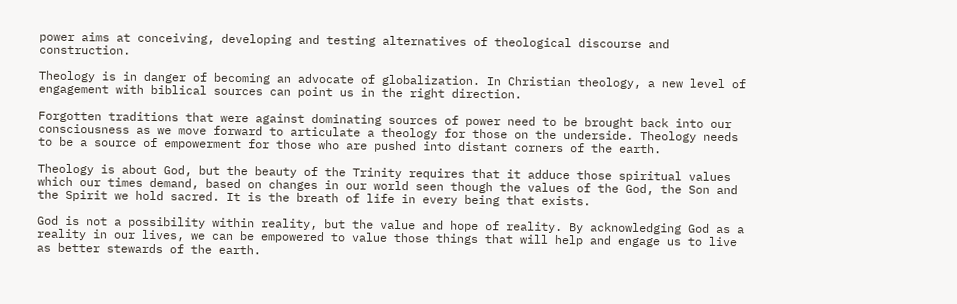power aims at conceiving, developing and testing alternatives of theological discourse and construction.

Theology is in danger of becoming an advocate of globalization. In Christian theology, a new level of engagement with biblical sources can point us in the right direction.

Forgotten traditions that were against dominating sources of power need to be brought back into our consciousness as we move forward to articulate a theology for those on the underside. Theology needs to be a source of empowerment for those who are pushed into distant corners of the earth.

Theology is about God, but the beauty of the Trinity requires that it adduce those spiritual values which our times demand, based on changes in our world seen though the values of the God, the Son and the Spirit we hold sacred. It is the breath of life in every being that exists.

God is not a possibility within reality, but the value and hope of reality. By acknowledging God as a reality in our lives, we can be empowered to value those things that will help and engage us to live as better stewards of the earth.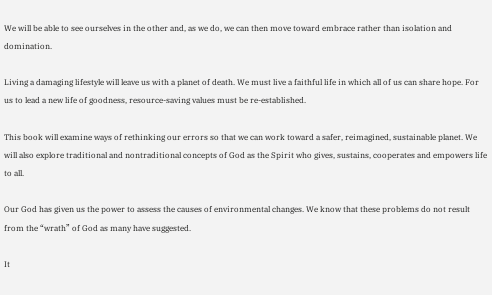We will be able to see ourselves in the other and, as we do, we can then move toward embrace rather than isolation and domination.

Living a damaging lifestyle will leave us with a planet of death. We must live a faithful life in which all of us can share hope. For us to lead a new life of goodness, resource-saving values must be re-established.

This book will examine ways of rethinking our errors so that we can work toward a safer, reimagined, sustainable planet. We will also explore traditional and nontraditional concepts of God as the Spirit who gives, sustains, cooperates and empowers life to all.

Our God has given us the power to assess the causes of environmental changes. We know that these problems do not result from the “wrath” of God as many have suggested.

It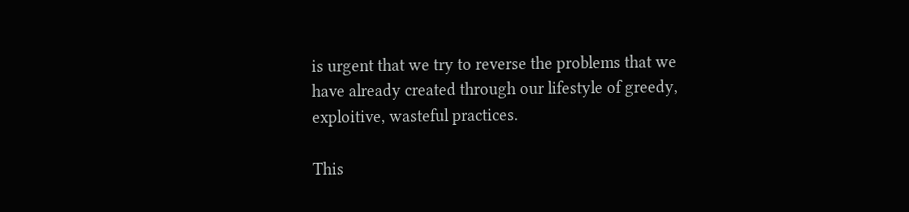is urgent that we try to reverse the problems that we have already created through our lifestyle of greedy, exploitive, wasteful practices.

This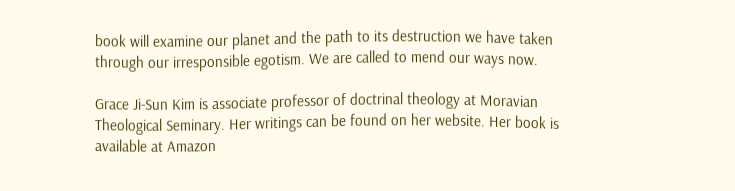book will examine our planet and the path to its destruction we have taken through our irresponsible egotism. We are called to mend our ways now.

Grace Ji-Sun Kim is associate professor of doctrinal theology at Moravian Theological Seminary. Her writings can be found on her website. Her book is available at Amazon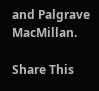and Palgrave MacMillan.

Share This